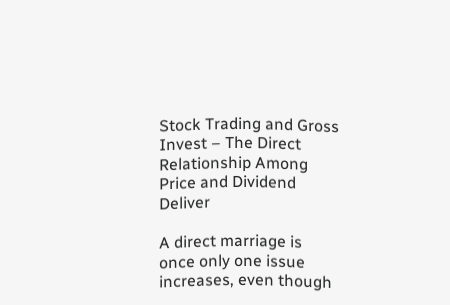Stock Trading and Gross Invest – The Direct Relationship Among Price and Dividend Deliver

A direct marriage is once only one issue increases, even though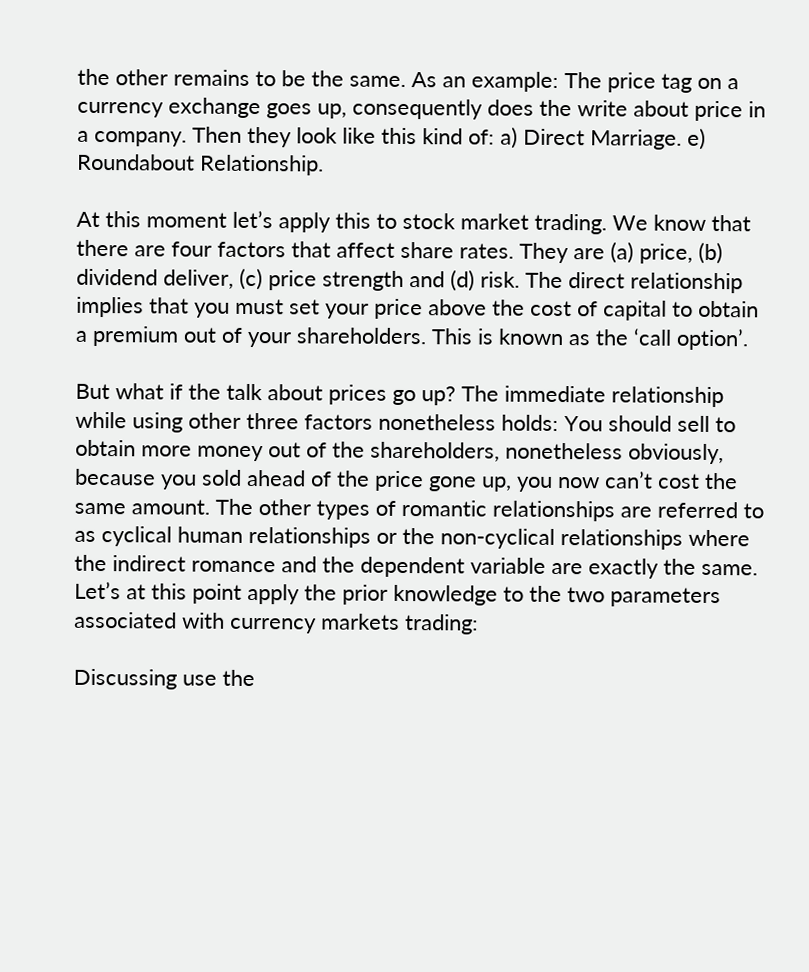the other remains to be the same. As an example: The price tag on a currency exchange goes up, consequently does the write about price in a company. Then they look like this kind of: a) Direct Marriage. e) Roundabout Relationship.

At this moment let’s apply this to stock market trading. We know that there are four factors that affect share rates. They are (a) price, (b) dividend deliver, (c) price strength and (d) risk. The direct relationship implies that you must set your price above the cost of capital to obtain a premium out of your shareholders. This is known as the ‘call option’.

But what if the talk about prices go up? The immediate relationship while using other three factors nonetheless holds: You should sell to obtain more money out of the shareholders, nonetheless obviously, because you sold ahead of the price gone up, you now can’t cost the same amount. The other types of romantic relationships are referred to as cyclical human relationships or the non-cyclical relationships where the indirect romance and the dependent variable are exactly the same. Let’s at this point apply the prior knowledge to the two parameters associated with currency markets trading:

Discussing use the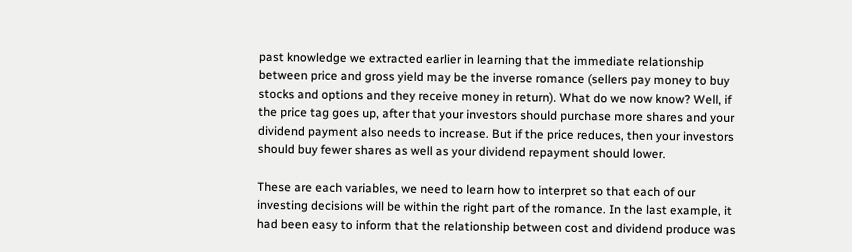past knowledge we extracted earlier in learning that the immediate relationship between price and gross yield may be the inverse romance (sellers pay money to buy stocks and options and they receive money in return). What do we now know? Well, if the price tag goes up, after that your investors should purchase more shares and your dividend payment also needs to increase. But if the price reduces, then your investors should buy fewer shares as well as your dividend repayment should lower.

These are each variables, we need to learn how to interpret so that each of our investing decisions will be within the right part of the romance. In the last example, it had been easy to inform that the relationship between cost and dividend produce was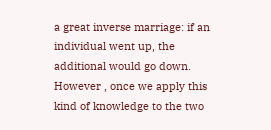a great inverse marriage: if an individual went up, the additional would go down. However , once we apply this kind of knowledge to the two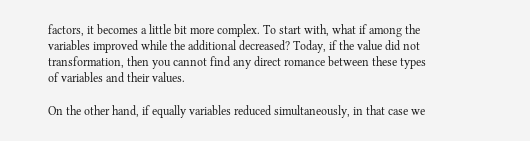factors, it becomes a little bit more complex. To start with, what if among the variables improved while the additional decreased? Today, if the value did not transformation, then you cannot find any direct romance between these types of variables and their values.

On the other hand, if equally variables reduced simultaneously, in that case we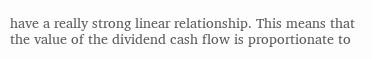have a really strong linear relationship. This means that the value of the dividend cash flow is proportionate to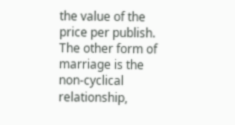the value of the price per publish. The other form of marriage is the non-cyclical relationship,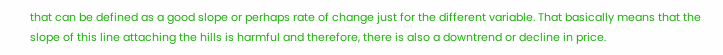that can be defined as a good slope or perhaps rate of change just for the different variable. That basically means that the slope of this line attaching the hills is harmful and therefore, there is also a downtrend or decline in price.